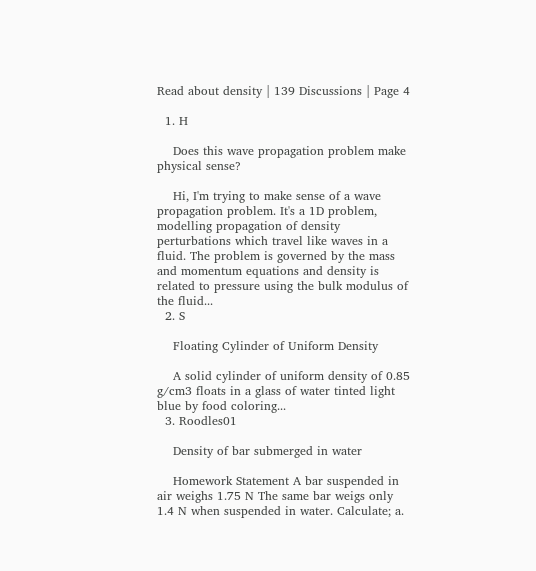Read about density | 139 Discussions | Page 4

  1. H

    Does this wave propagation problem make physical sense?

    Hi, I'm trying to make sense of a wave propagation problem. It's a 1D problem, modelling propagation of density perturbations which travel like waves in a fluid. The problem is governed by the mass and momentum equations and density is related to pressure using the bulk modulus of the fluid...
  2. S

    Floating Cylinder of Uniform Density

    A solid cylinder of uniform density of 0.85 g/cm3 floats in a glass of water tinted light blue by food coloring...
  3. Roodles01

    Density of bar submerged in water

    Homework Statement A bar suspended in air weighs 1.75 N The same bar weigs only 1.4 N when suspended in water. Calculate; a.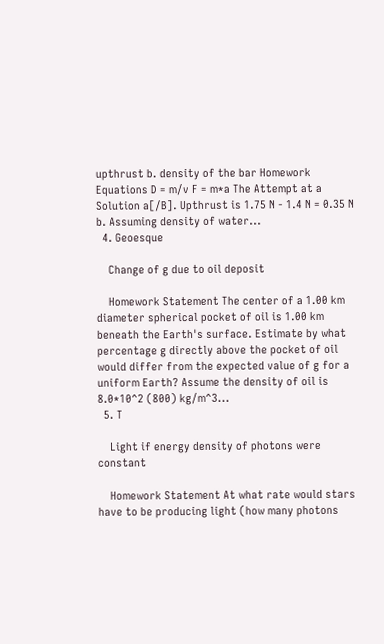upthrust b. density of the bar Homework Equations D = m/v F = m*a The Attempt at a Solution a[/B]. Upthrust is 1.75 N - 1.4 N = 0.35 N b. Assuming density of water...
  4. Geoesque

    Change of g due to oil deposit

    Homework Statement The center of a 1.00 km diameter spherical pocket of oil is 1.00 km beneath the Earth's surface. Estimate by what percentage g directly above the pocket of oil would differ from the expected value of g for a uniform Earth? Assume the density of oil is 8.0*10^2 (800) kg/m^3...
  5. T

    Light if energy density of photons were constant

    Homework Statement At what rate would stars have to be producing light (how many photons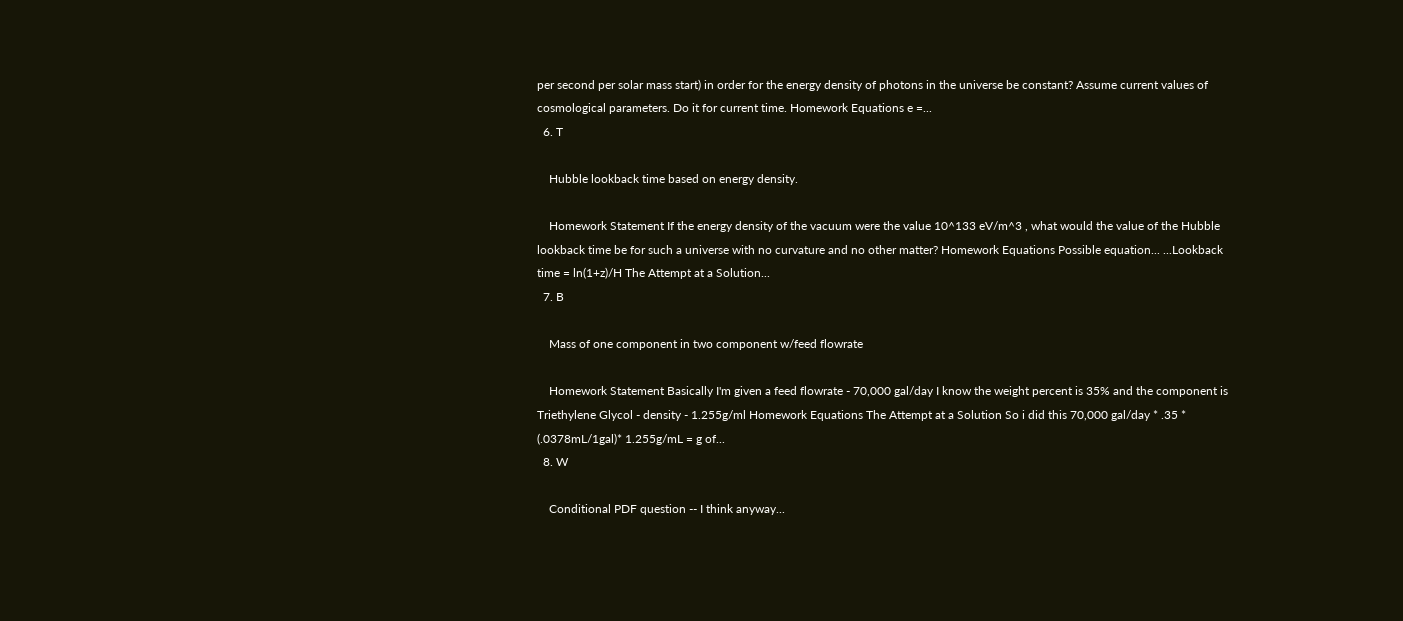per second per solar mass start) in order for the energy density of photons in the universe be constant? Assume current values of cosmological parameters. Do it for current time. Homework Equations e =...
  6. T

    Hubble lookback time based on energy density.

    Homework Statement If the energy density of the vacuum were the value 10^133 eV/m^3 , what would the value of the Hubble lookback time be for such a universe with no curvature and no other matter? Homework Equations Possible equation... ...Lookback time = ln(1+z)/H The Attempt at a Solution...
  7. B

    Mass of one component in two component w/feed flowrate

    Homework Statement Basically I'm given a feed flowrate - 70,000 gal/day I know the weight percent is 35% and the component is Triethylene Glycol - density - 1.255g/ml Homework Equations The Attempt at a Solution So i did this 70,000 gal/day * .35 * (.0378mL/1gal)* 1.255g/mL = g of...
  8. W

    Conditional PDF question -- I think anyway...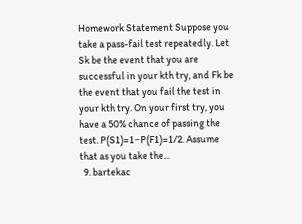Homework Statement Suppose you take a pass-fail test repeatedly. Let Sk be the event that you are successful in your kth try, and Fk be the event that you fail the test in your kth try. On your first try, you have a 50% chance of passing the test. P(S1)=1−P(F1)=1/2. Assume that as you take the...
  9. bartekac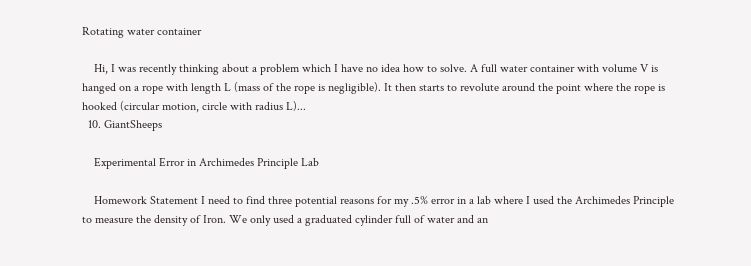Rotating water container

    Hi, I was recently thinking about a problem which I have no idea how to solve. A full water container with volume V is hanged on a rope with length L (mass of the rope is negligible). It then starts to revolute around the point where the rope is hooked (circular motion, circle with radius L)...
  10. GiantSheeps

    Experimental Error in Archimedes Principle Lab

    Homework Statement I need to find three potential reasons for my .5% error in a lab where I used the Archimedes Principle to measure the density of Iron. We only used a graduated cylinder full of water and an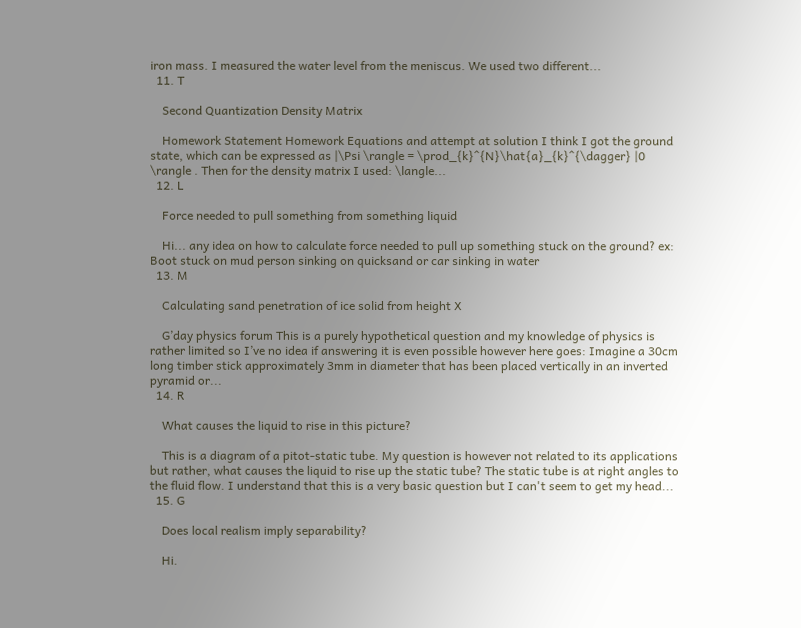iron mass. I measured the water level from the meniscus. We used two different...
  11. T

    Second Quantization Density Matrix

    Homework Statement Homework Equations and attempt at solution I think I got the ground state, which can be expressed as |\Psi \rangle = \prod_{k}^{N}\hat{a}_{k}^{\dagger} |0 \rangle . Then for the density matrix I used: \langle...
  12. L

    Force needed to pull something from something liquid

    Hi... any idea on how to calculate force needed to pull up something stuck on the ground? ex: Boot stuck on mud person sinking on quicksand or car sinking in water
  13. M

    Calculating sand penetration of ice solid from height X

    G’day physics forum This is a purely hypothetical question and my knowledge of physics is rather limited so I’ve no idea if answering it is even possible however here goes: Imagine a 30cm long timber stick approximately 3mm in diameter that has been placed vertically in an inverted pyramid or...
  14. R

    What causes the liquid to rise in this picture?

    This is a diagram of a pitot-static tube. My question is however not related to its applications but rather, what causes the liquid to rise up the static tube? The static tube is at right angles to the fluid flow. I understand that this is a very basic question but I can't seem to get my head...
  15. G

    Does local realism imply separability?

    Hi.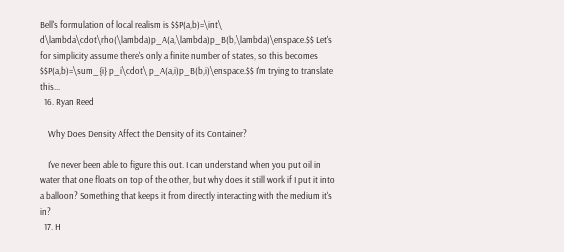Bell's formulation of local realism is $$P(a,b)=\int\ d\lambda\cdot\rho(\lambda)p_A(a,\lambda)p_B(b,\lambda)\enspace.$$ Let's for simplicity assume there's only a finite number of states, so this becomes $$P(a,b)=\sum_{i} p_i\cdot\ p_A(a,i)p_B(b,i)\enspace.$$ I'm trying to translate this...
  16. Ryan Reed

    Why Does Density Affect the Density of its Container?

    I've never been able to figure this out. I can understand when you put oil in water that one floats on top of the other, but why does it still work if I put it into a balloon? Something that keeps it from directly interacting with the medium it's in?
  17. H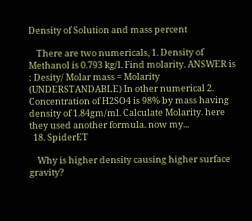Density of Solution and mass percent

    There are two numericals, 1. Density of Methanol is 0.793 kg/l. Find molarity. ANSWER is : Desity/ Molar mass = Molarity (UNDERSTANDABLE) In other numerical 2. Concentration of H2SO4 is 98% by mass having density of 1.84gm/ml. Calculate Molarity. here they used another formula. now my...
  18. SpiderET

    Why is higher density causing higher surface gravity?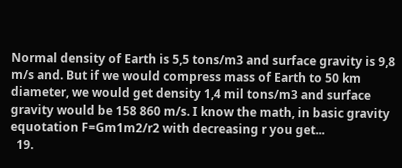Normal density of Earth is 5,5 tons/m3 and surface gravity is 9,8 m/s and. But if we would compress mass of Earth to 50 km diameter, we would get density 1,4 mil tons/m3 and surface gravity would be 158 860 m/s. I know the math, in basic gravity equotation F=Gm1m2/r2 with decreasing r you get...
  19.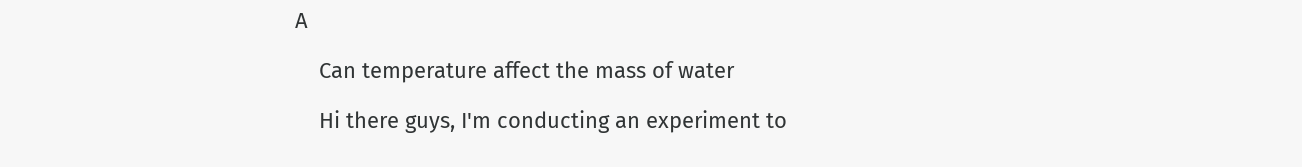A

    Can temperature affect the mass of water

    Hi there guys, I'm conducting an experiment to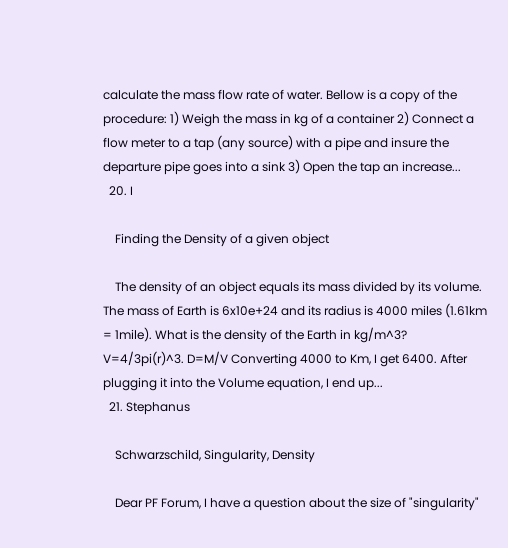calculate the mass flow rate of water. Bellow is a copy of the procedure: 1) Weigh the mass in kg of a container 2) Connect a flow meter to a tap (any source) with a pipe and insure the departure pipe goes into a sink 3) Open the tap an increase...
  20. I

    Finding the Density of a given object

    The density of an object equals its mass divided by its volume. The mass of Earth is 6x10e+24 and its radius is 4000 miles (1.61km = 1mile). What is the density of the Earth in kg/m^3? V=4/3pi(r)^3. D=M/V Converting 4000 to Km, I get 6400. After plugging it into the Volume equation, I end up...
  21. Stephanus

    Schwarzschild, Singularity, Density

    Dear PF Forum, I have a question about the size of "singularity"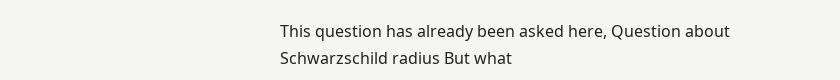This question has already been asked here, Question about Schwarzschild radius But what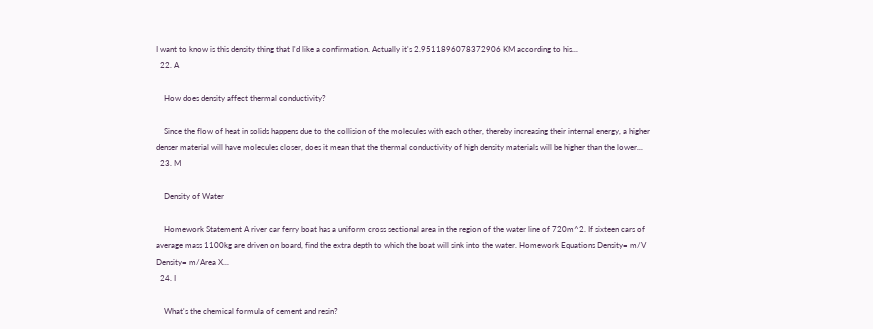I want to know is this density thing that I'd like a confirmation. Actually it's 2.9511896078372906 KM according to his...
  22. A

    How does density affect thermal conductivity?

    Since the flow of heat in solids happens due to the collision of the molecules with each other, thereby increasing their internal energy, a higher denser material will have molecules closer, does it mean that the thermal conductivity of high density materials will be higher than the lower...
  23. M

    Density of Water

    Homework Statement A river car ferry boat has a uniform cross sectional area in the region of the water line of 720m^2. If sixteen cars of average mass 1100kg are driven on board, find the extra depth to which the boat will sink into the water. Homework Equations Density= m/V Density= m/Area X...
  24. I

    What's the chemical formula of cement and resin?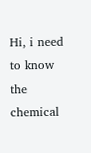Hi, i need to know the chemical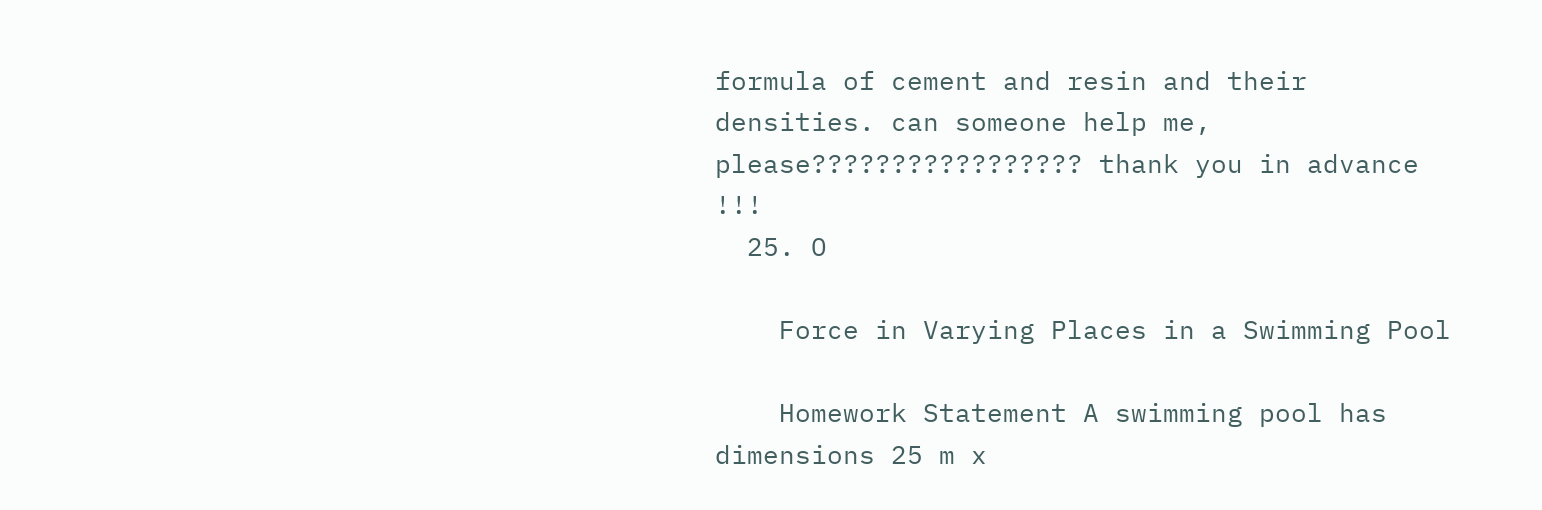formula of cement and resin and their densities. can someone help me, please????????????????? thank you in advance !!!
  25. O

    Force in Varying Places in a Swimming Pool

    Homework Statement A swimming pool has dimensions 25 m x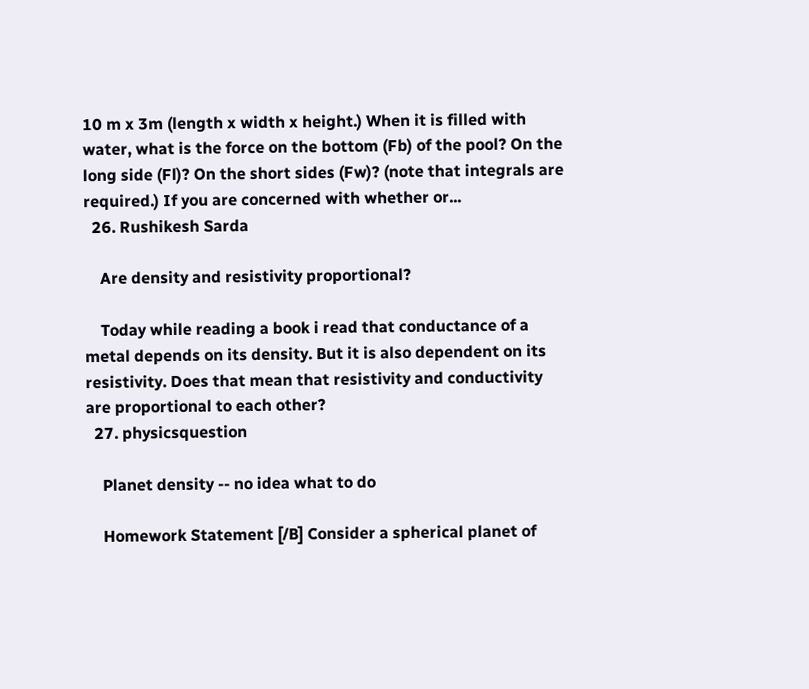10 m x 3m (length x width x height.) When it is filled with water, what is the force on the bottom (Fb) of the pool? On the long side (Fl)? On the short sides (Fw)? (note that integrals are required.) If you are concerned with whether or...
  26. Rushikesh Sarda

    Are density and resistivity proportional?

    Today while reading a book i read that conductance of a metal depends on its density. But it is also dependent on its resistivity. Does that mean that resistivity and conductivity are proportional to each other?
  27. physicsquestion

    Planet density -- no idea what to do

    Homework Statement [/B] Consider a spherical planet of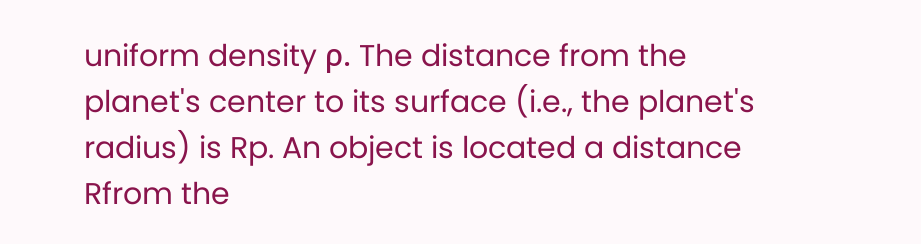uniform density ρ. The distance from the planet's center to its surface (i.e., the planet's radius) is Rp. An object is located a distance Rfrom the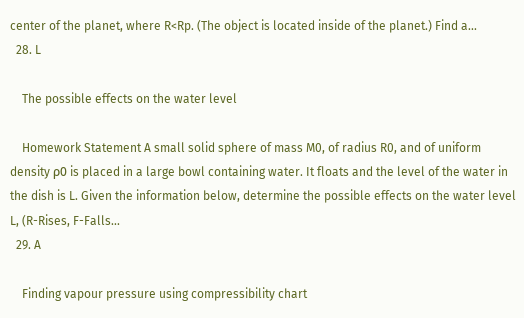center of the planet, where R<Rp. (The object is located inside of the planet.) Find a...
  28. L

    The possible effects on the water level

    Homework Statement A small solid sphere of mass M0, of radius R0, and of uniform density ρ0 is placed in a large bowl containing water. It floats and the level of the water in the dish is L. Given the information below, determine the possible effects on the water level L, (R-Rises, F-Falls...
  29. A

    Finding vapour pressure using compressibility chart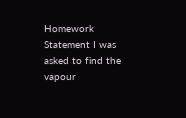Homework Statement I was asked to find the vapour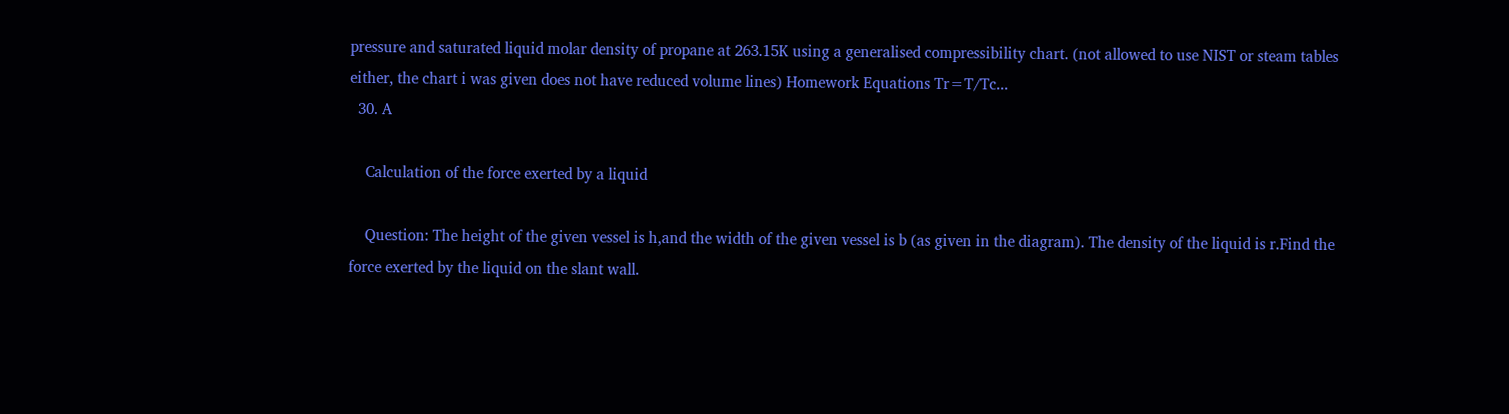pressure and saturated liquid molar density of propane at 263.15K using a generalised compressibility chart. (not allowed to use NIST or steam tables either, the chart i was given does not have reduced volume lines) Homework Equations Tr=T/Tc...
  30. A

    Calculation of the force exerted by a liquid

    Question: The height of the given vessel is h,and the width of the given vessel is b (as given in the diagram). The density of the liquid is r.Find the force exerted by the liquid on the slant wall.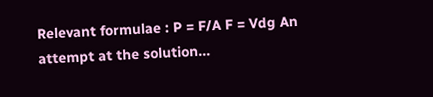Relevant formulae : P = F/A F = Vdg An attempt at the solution...